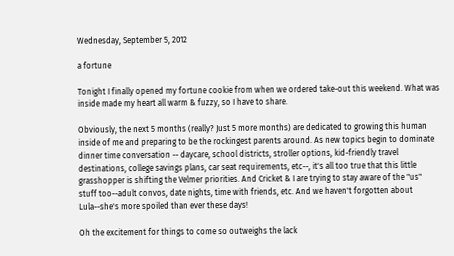Wednesday, September 5, 2012

a fortune

Tonight I finally opened my fortune cookie from when we ordered take-out this weekend. What was inside made my heart all warm & fuzzy, so I have to share.

Obviously, the next 5 months (really? Just 5 more months) are dedicated to growing this human inside of me and preparing to be the rockingest parents around. As new topics begin to dominate dinner time conversation -- daycare, school districts, stroller options, kid-friendly travel destinations, college savings plans, car seat requirements, etc--, it's all too true that this little grasshopper is shifting the Velmer priorities. And Cricket & I are trying to stay aware of the "us" stuff too--adult convos, date nights, time with friends, etc. And we haven't forgotten about Lula--she's more spoiled than ever these days!

Oh the excitement for things to come so outweighs the lack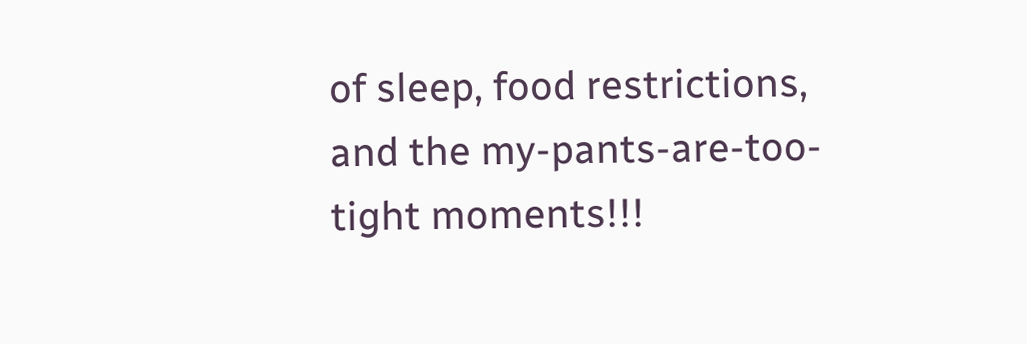of sleep, food restrictions, and the my-pants-are-too-tight moments!!!